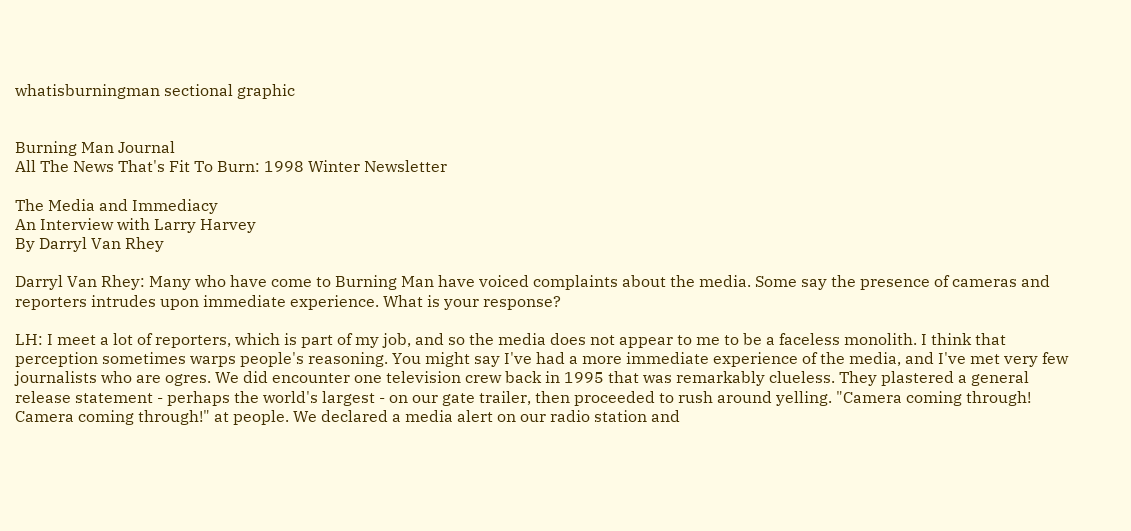whatisburningman sectional graphic


Burning Man Journal
All The News That's Fit To Burn: 1998 Winter Newsletter

The Media and Immediacy
An Interview with Larry Harvey
By Darryl Van Rhey

Darryl Van Rhey: Many who have come to Burning Man have voiced complaints about the media. Some say the presence of cameras and reporters intrudes upon immediate experience. What is your response?

LH: I meet a lot of reporters, which is part of my job, and so the media does not appear to me to be a faceless monolith. I think that perception sometimes warps people's reasoning. You might say I've had a more immediate experience of the media, and I've met very few journalists who are ogres. We did encounter one television crew back in 1995 that was remarkably clueless. They plastered a general release statement - perhaps the world's largest - on our gate trailer, then proceeded to rush around yelling. "Camera coming through! Camera coming through!" at people. We declared a media alert on our radio station and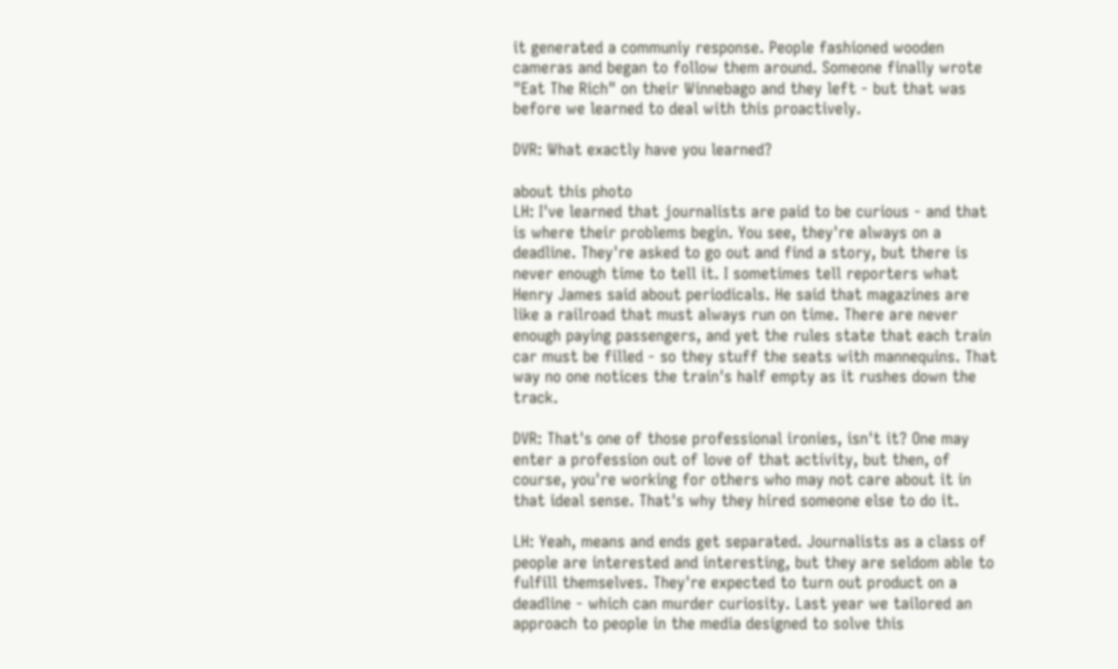it generated a communiy response. People fashioned wooden cameras and began to follow them around. Someone finally wrote "Eat The Rich" on their Winnebago and they left - but that was before we learned to deal with this proactively.

DVR: What exactly have you learned?

about this photo
LH: I've learned that journalists are paid to be curious - and that is where their problems begin. You see, they're always on a deadline. They're asked to go out and find a story, but there is never enough time to tell it. I sometimes tell reporters what Henry James said about periodicals. He said that magazines are like a railroad that must always run on time. There are never enough paying passengers, and yet the rules state that each train car must be filled - so they stuff the seats with mannequins. That way no one notices the train's half empty as it rushes down the track.

DVR: That's one of those professional ironies, isn't it? One may enter a profession out of love of that activity, but then, of course, you're working for others who may not care about it in that ideal sense. That's why they hired someone else to do it.

LH: Yeah, means and ends get separated. Journalists as a class of people are interested and interesting, but they are seldom able to fulfill themselves. They're expected to turn out product on a deadline - which can murder curiosity. Last year we tailored an approach to people in the media designed to solve this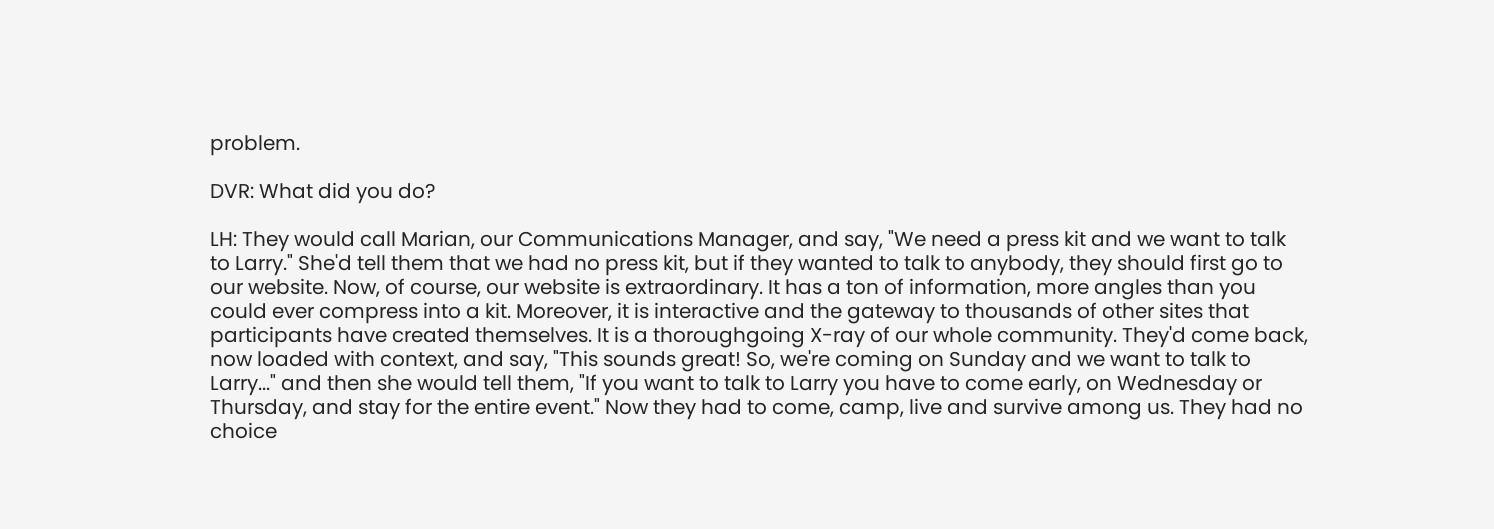problem.

DVR: What did you do?

LH: They would call Marian, our Communications Manager, and say, "We need a press kit and we want to talk to Larry." She'd tell them that we had no press kit, but if they wanted to talk to anybody, they should first go to our website. Now, of course, our website is extraordinary. It has a ton of information, more angles than you could ever compress into a kit. Moreover, it is interactive and the gateway to thousands of other sites that participants have created themselves. It is a thoroughgoing X-ray of our whole community. They'd come back, now loaded with context, and say, "This sounds great! So, we're coming on Sunday and we want to talk to Larry..." and then she would tell them, "If you want to talk to Larry you have to come early, on Wednesday or Thursday, and stay for the entire event." Now they had to come, camp, live and survive among us. They had no choice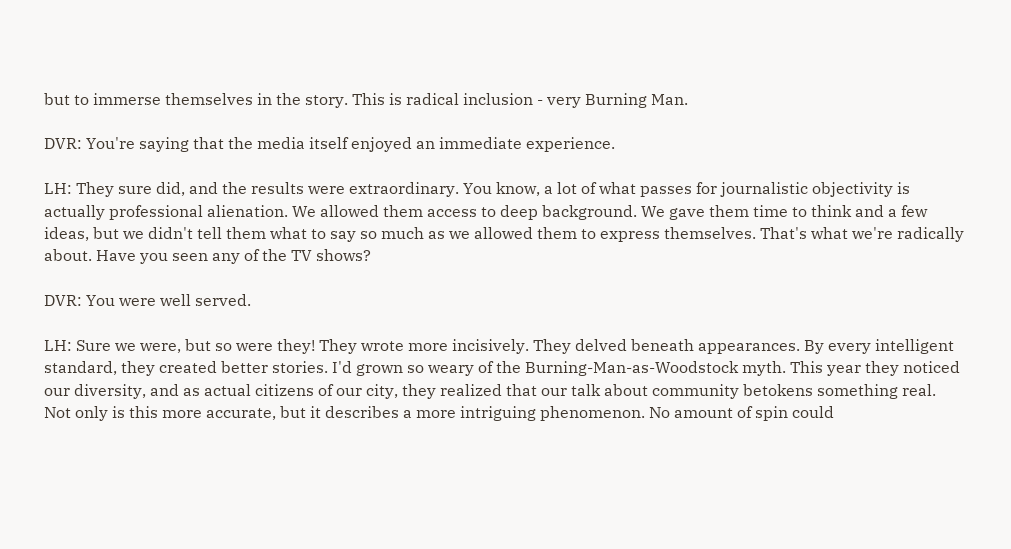but to immerse themselves in the story. This is radical inclusion - very Burning Man.

DVR: You're saying that the media itself enjoyed an immediate experience.

LH: They sure did, and the results were extraordinary. You know, a lot of what passes for journalistic objectivity is actually professional alienation. We allowed them access to deep background. We gave them time to think and a few ideas, but we didn't tell them what to say so much as we allowed them to express themselves. That's what we're radically about. Have you seen any of the TV shows?

DVR: You were well served.

LH: Sure we were, but so were they! They wrote more incisively. They delved beneath appearances. By every intelligent standard, they created better stories. I'd grown so weary of the Burning-Man-as-Woodstock myth. This year they noticed our diversity, and as actual citizens of our city, they realized that our talk about community betokens something real. Not only is this more accurate, but it describes a more intriguing phenomenon. No amount of spin could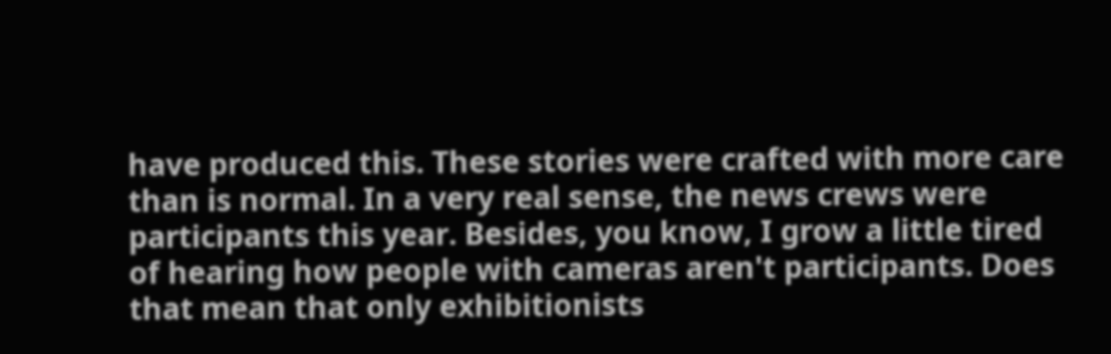have produced this. These stories were crafted with more care than is normal. In a very real sense, the news crews were participants this year. Besides, you know, I grow a little tired of hearing how people with cameras aren't participants. Does that mean that only exhibitionists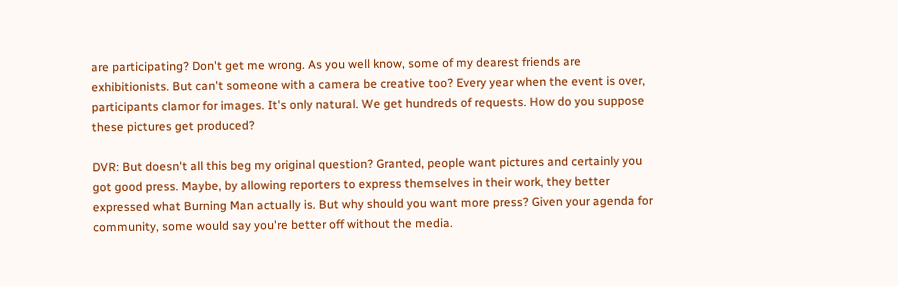are participating? Don't get me wrong. As you well know, some of my dearest friends are exhibitionists. But can't someone with a camera be creative too? Every year when the event is over, participants clamor for images. It's only natural. We get hundreds of requests. How do you suppose these pictures get produced?

DVR: But doesn't all this beg my original question? Granted, people want pictures and certainly you got good press. Maybe, by allowing reporters to express themselves in their work, they better expressed what Burning Man actually is. But why should you want more press? Given your agenda for community, some would say you're better off without the media.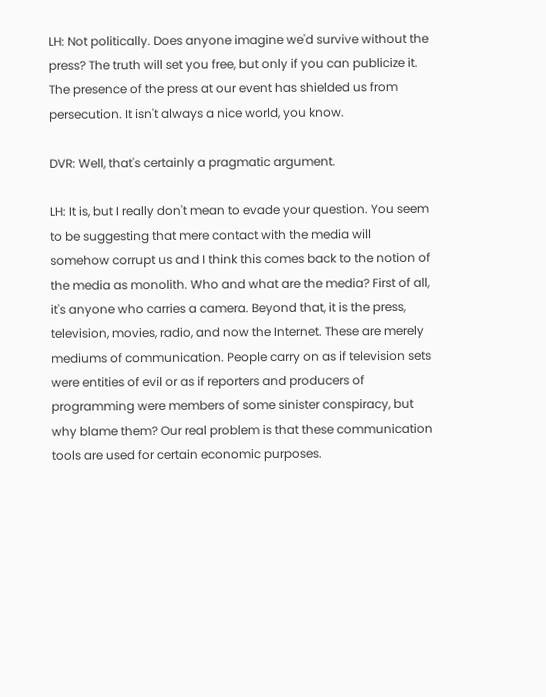LH: Not politically. Does anyone imagine we'd survive without the press? The truth will set you free, but only if you can publicize it. The presence of the press at our event has shielded us from persecution. It isn't always a nice world, you know.

DVR: Well, that's certainly a pragmatic argument.

LH: It is, but I really don't mean to evade your question. You seem to be suggesting that mere contact with the media will somehow corrupt us and I think this comes back to the notion of the media as monolith. Who and what are the media? First of all, it's anyone who carries a camera. Beyond that, it is the press, television, movies, radio, and now the Internet. These are merely mediums of communication. People carry on as if television sets were entities of evil or as if reporters and producers of programming were members of some sinister conspiracy, but why blame them? Our real problem is that these communication tools are used for certain economic purposes.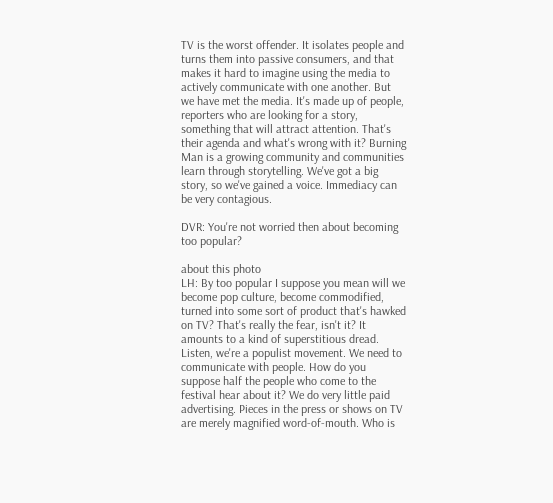TV is the worst offender. It isolates people and turns them into passive consumers, and that makes it hard to imagine using the media to actively communicate with one another. But we have met the media. It's made up of people, reporters who are looking for a story, something that will attract attention. That's their agenda and what's wrong with it? Burning Man is a growing community and communities learn through storytelling. We've got a big story, so we've gained a voice. Immediacy can be very contagious.

DVR: You're not worried then about becoming too popular?

about this photo
LH: By too popular I suppose you mean will we become pop culture, become commodified, turned into some sort of product that's hawked on TV? That's really the fear, isn't it? It amounts to a kind of superstitious dread. Listen, we're a populist movement. We need to communicate with people. How do you suppose half the people who come to the festival hear about it? We do very little paid advertising. Pieces in the press or shows on TV are merely magnified word-of-mouth. Who is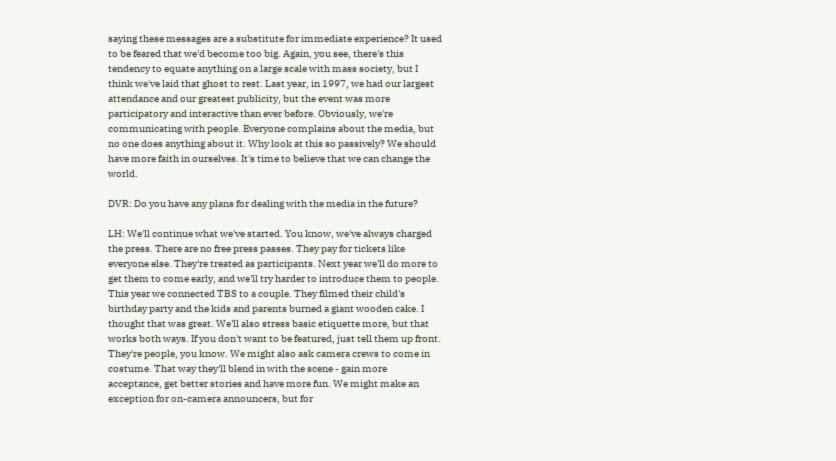saying these messages are a substitute for immediate experience? It used to be feared that we'd become too big. Again, you see, there's this tendency to equate anything on a large scale with mass society, but I think we've laid that ghost to rest. Last year, in 1997, we had our largest attendance and our greatest publicity, but the event was more participatory and interactive than ever before. Obviously, we're communicating with people. Everyone complains about the media, but no one does anything about it. Why look at this so passively? We should have more faith in ourselves. It's time to believe that we can change the world.

DVR: Do you have any plans for dealing with the media in the future?

LH: We'll continue what we've started. You know, we've always charged the press. There are no free press passes. They pay for tickets like everyone else. They're treated as participants. Next year we'll do more to get them to come early, and we'll try harder to introduce them to people. This year we connected TBS to a couple. They filmed their child's birthday party and the kids and parents burned a giant wooden cake. I thought that was great. We'll also stress basic etiquette more, but that works both ways. If you don't want to be featured, just tell them up front. They're people, you know. We might also ask camera crews to come in costume. That way they'll blend in with the scene - gain more acceptance, get better stories and have more fun. We might make an exception for on-camera announcers, but for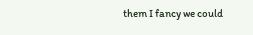them I fancy we could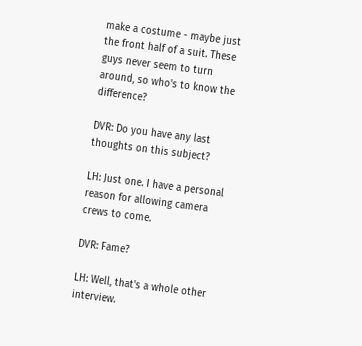make a costume - maybe just the front half of a suit. These guys never seem to turn around, so who's to know the difference?

DVR: Do you have any last thoughts on this subject?

LH: Just one. I have a personal reason for allowing camera crews to come.

DVR: Fame?

LH: Well, that's a whole other interview.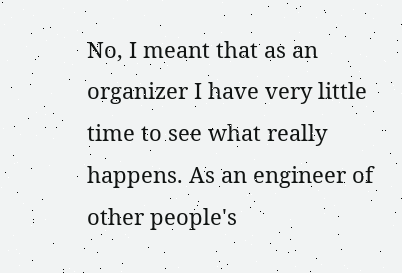No, I meant that as an organizer I have very little time to see what really happens. As an engineer of other people's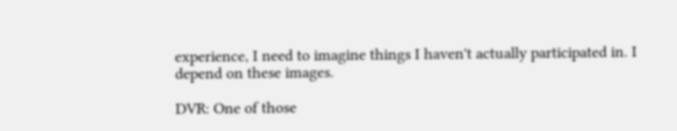experience, I need to imagine things I haven't actually participated in. I depend on these images.

DVR: One of those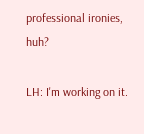professional ironies, huh?

LH: I'm working on it.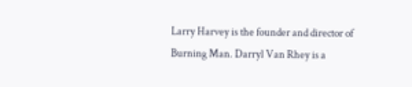Larry Harvey is the founder and director of Burning Man. Darryl Van Rhey is a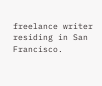freelance writer residing in San Francisco.